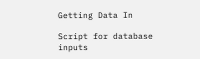Getting Data In

Script for database inputs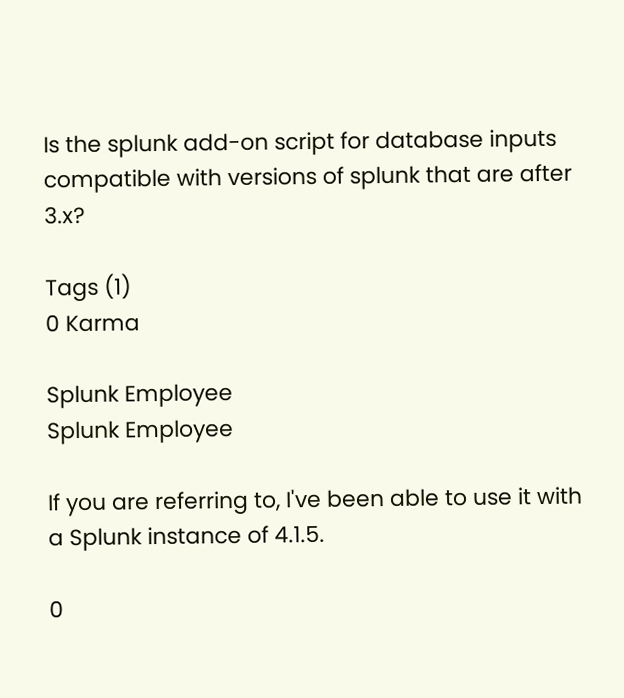Is the splunk add-on script for database inputs compatible with versions of splunk that are after 3.x?

Tags (1)
0 Karma

Splunk Employee
Splunk Employee

If you are referring to, I've been able to use it with a Splunk instance of 4.1.5.

0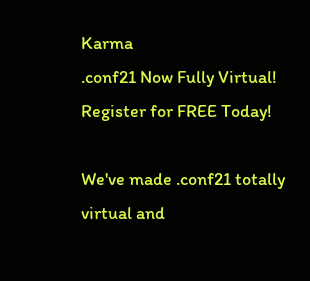Karma
.conf21 Now Fully Virtual!
Register for FREE Today!

We've made .conf21 totally virtual and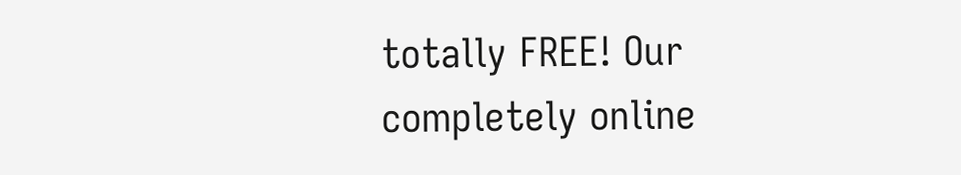totally FREE! Our completely online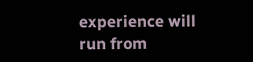experience will run from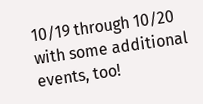10/19 through 10/20 with some additional events, too!